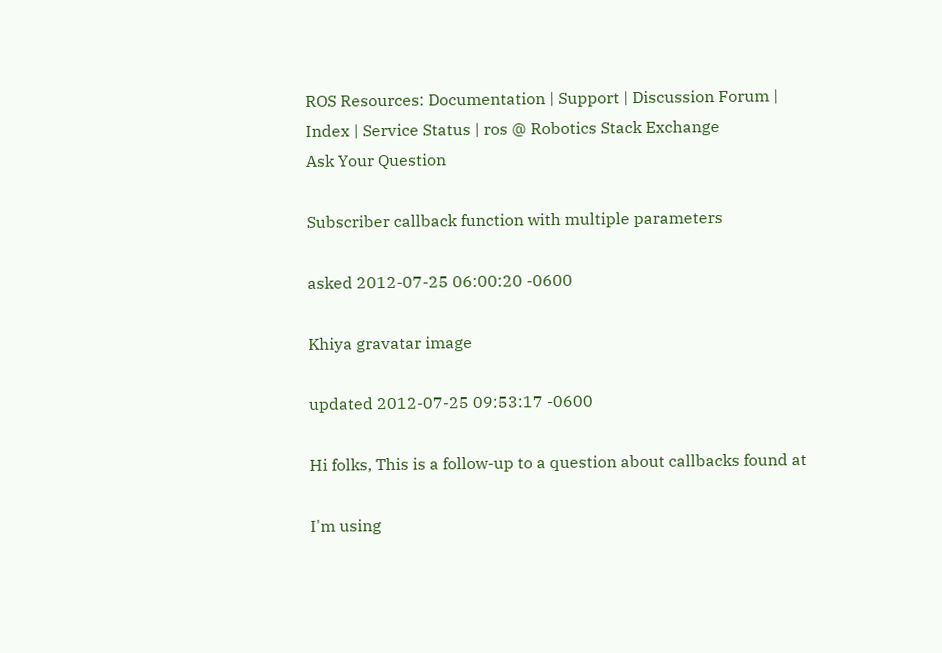ROS Resources: Documentation | Support | Discussion Forum | Index | Service Status | ros @ Robotics Stack Exchange
Ask Your Question

Subscriber callback function with multiple parameters

asked 2012-07-25 06:00:20 -0600

Khiya gravatar image

updated 2012-07-25 09:53:17 -0600

Hi folks, This is a follow-up to a question about callbacks found at

I'm using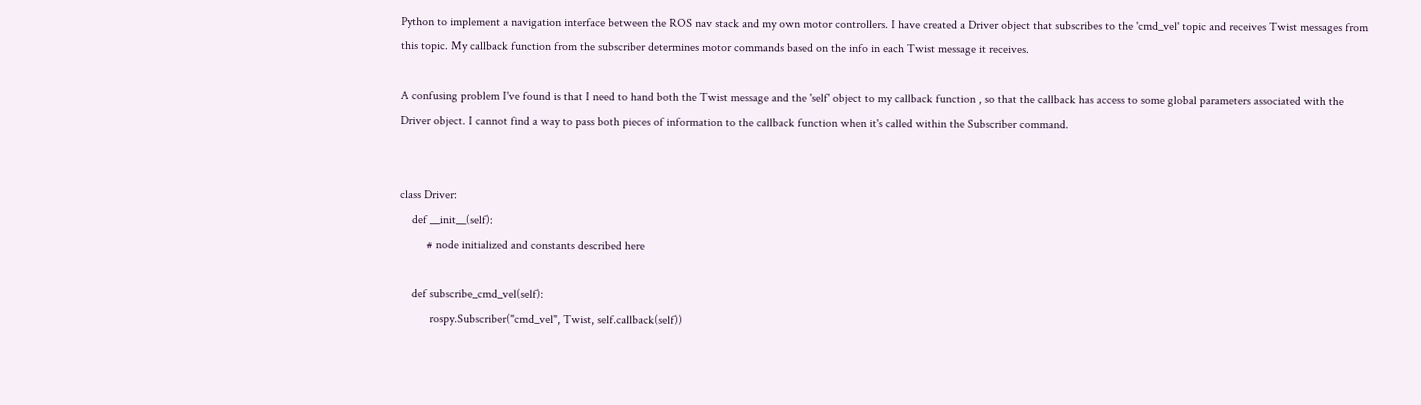Python to implement a navigation interface between the ROS nav stack and my own motor controllers. I have created a Driver object that subscribes to the 'cmd_vel' topic and receives Twist messages from this topic. My callback function from the subscriber determines motor commands based on the info in each Twist message it receives.

A confusing problem I've found is that I need to hand both the Twist message and the 'self' object to my callback function , so that the callback has access to some global parameters associated with the Driver object. I cannot find a way to pass both pieces of information to the callback function when it's called within the Subscriber command.


class Driver:
    def __init__(self):
         # node initialized and constants described here

    def subscribe_cmd_vel(self):
          rospy.Subscriber("cmd_vel", Twist, self.callback(self))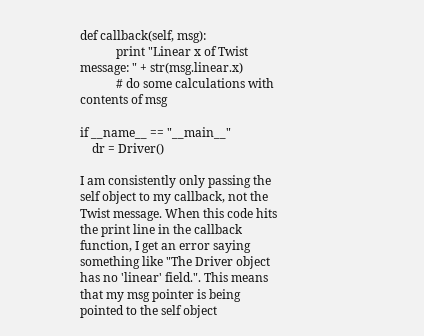def callback(self, msg):
            print "Linear x of Twist message: " + str(msg.linear.x)
            # do some calculations with contents of msg

if __name__ == "__main__"
    dr = Driver()

I am consistently only passing the self object to my callback, not the Twist message. When this code hits the print line in the callback function, I get an error saying something like "The Driver object has no 'linear' field.". This means that my msg pointer is being pointed to the self object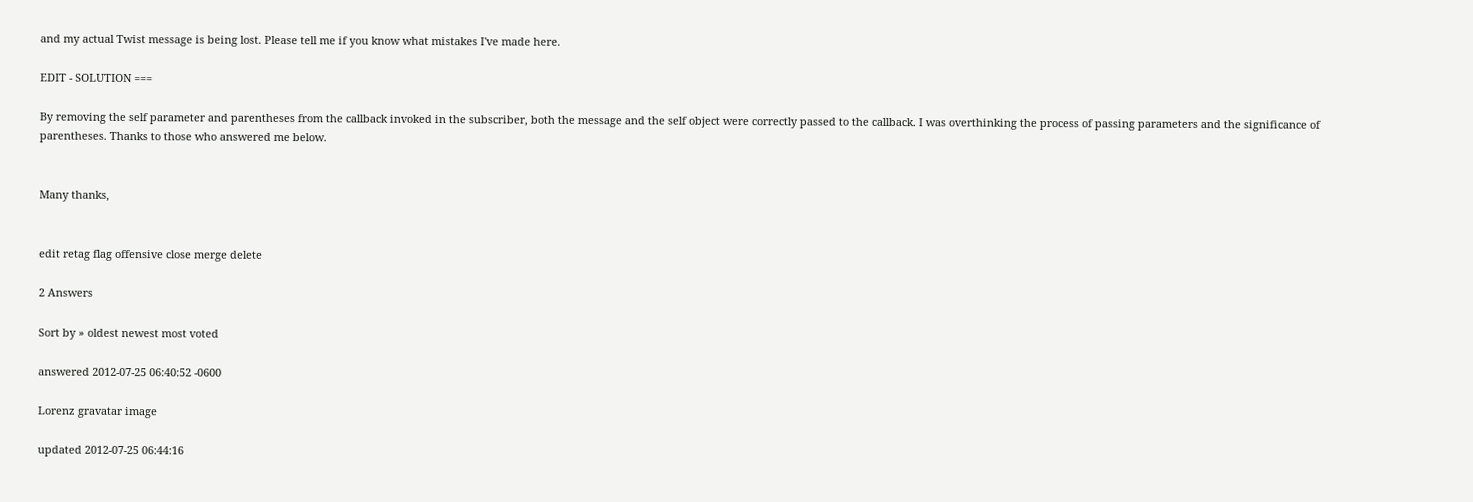and my actual Twist message is being lost. Please tell me if you know what mistakes I've made here.

EDIT - SOLUTION ===

By removing the self parameter and parentheses from the callback invoked in the subscriber, both the message and the self object were correctly passed to the callback. I was overthinking the process of passing parameters and the significance of parentheses. Thanks to those who answered me below.


Many thanks,


edit retag flag offensive close merge delete

2 Answers

Sort by » oldest newest most voted

answered 2012-07-25 06:40:52 -0600

Lorenz gravatar image

updated 2012-07-25 06:44:16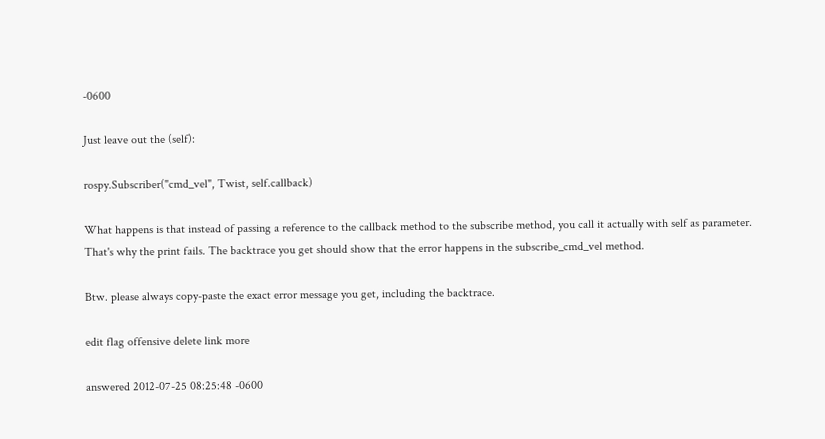-0600

Just leave out the (self):

rospy.Subscriber("cmd_vel", Twist, self.callback)

What happens is that instead of passing a reference to the callback method to the subscribe method, you call it actually with self as parameter. That's why the print fails. The backtrace you get should show that the error happens in the subscribe_cmd_vel method.

Btw. please always copy-paste the exact error message you get, including the backtrace.

edit flag offensive delete link more

answered 2012-07-25 08:25:48 -0600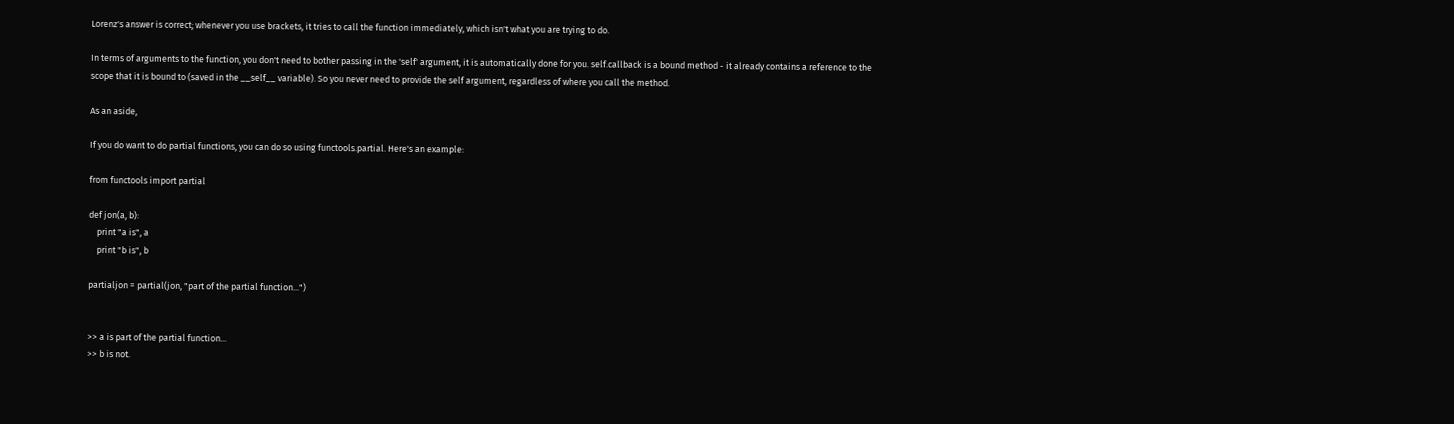Lorenz's answer is correct; whenever you use brackets, it tries to call the function immediately, which isn't what you are trying to do.

In terms of arguments to the function, you don't need to bother passing in the 'self' argument, it is automatically done for you. self.callback is a bound method - it already contains a reference to the scope that it is bound to (saved in the __self__ variable). So you never need to provide the self argument, regardless of where you call the method.

As an aside,

If you do want to do partial functions, you can do so using functools.partial. Here's an example:

from functools import partial

def jon(a, b):
    print "a is", a
    print "b is", b

partialjon = partial(jon, "part of the partial function...")


>> a is part of the partial function...
>> b is not.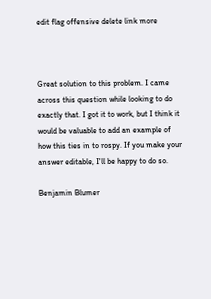edit flag offensive delete link more



Great solution to this problem. I came across this question while looking to do exactly that. I got it to work, but I think it would be valuable to add an example of how this ties in to rospy. If you make your answer editable, I'll be happy to do so.

Benjamin Blumer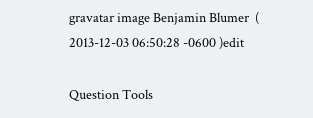gravatar image Benjamin Blumer  ( 2013-12-03 06:50:28 -0600 )edit

Question Tools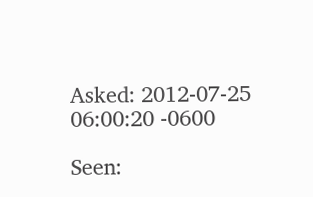Asked: 2012-07-25 06:00:20 -0600

Seen: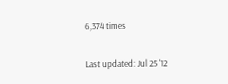6,374 times

Last updated: Jul 25 '12